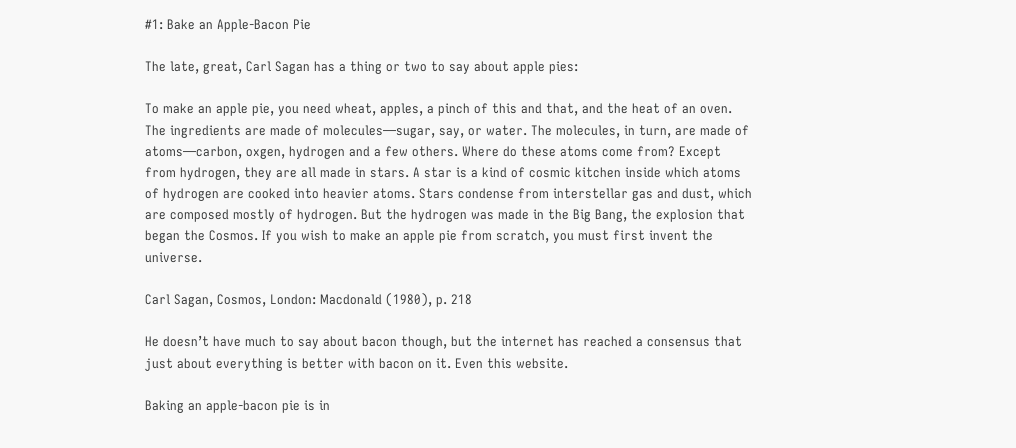#1: Bake an Apple-Bacon Pie

The late, great, Carl Sagan has a thing or two to say about apple pies:

To make an apple pie, you need wheat, apples, a pinch of this and that, and the heat of an oven. The ingredients are made of molecules—sugar, say, or water. The molecules, in turn, are made of atoms—carbon, oxgen, hydrogen and a few others. Where do these atoms come from? Except from hydrogen, they are all made in stars. A star is a kind of cosmic kitchen inside which atoms of hydrogen are cooked into heavier atoms. Stars condense from interstellar gas and dust, which are composed mostly of hydrogen. But the hydrogen was made in the Big Bang, the explosion that began the Cosmos. If you wish to make an apple pie from scratch, you must first invent the universe.

Carl Sagan, Cosmos, London: Macdonald (1980), p. 218

He doesn’t have much to say about bacon though, but the internet has reached a consensus that just about everything is better with bacon on it. Even this website.

Baking an apple-bacon pie is in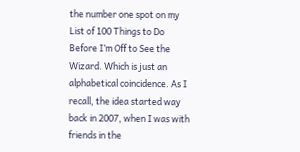the number one spot on my List of 100 Things to Do Before I’m Off to See the Wizard. Which is just an alphabetical coincidence. As I recall, the idea started way back in 2007, when I was with friends in the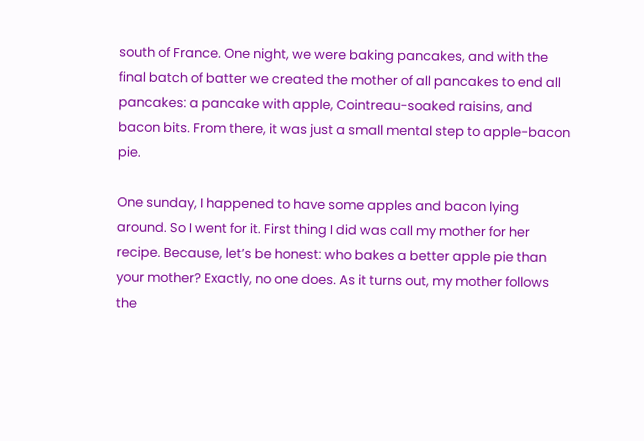south of France. One night, we were baking pancakes, and with the final batch of batter we created the mother of all pancakes to end all pancakes: a pancake with apple, Cointreau-soaked raisins, and bacon bits. From there, it was just a small mental step to apple-bacon pie.

One sunday, I happened to have some apples and bacon lying around. So I went for it. First thing I did was call my mother for her recipe. Because, let’s be honest: who bakes a better apple pie than your mother? Exactly, no one does. As it turns out, my mother follows the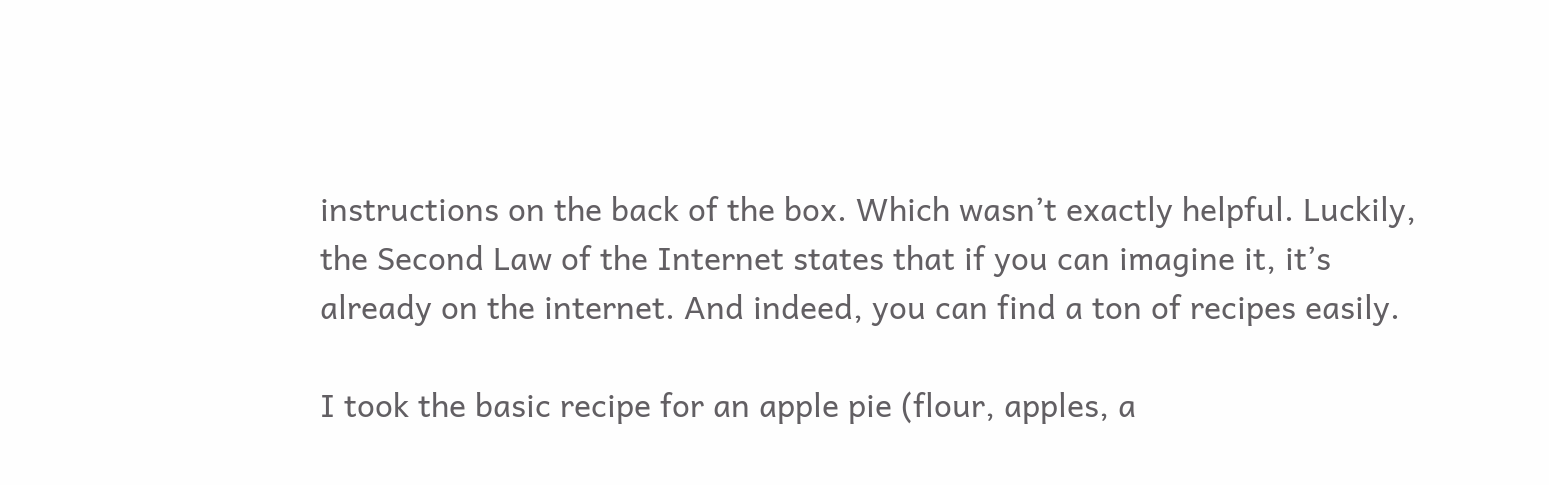instructions on the back of the box. Which wasn’t exactly helpful. Luckily, the Second Law of the Internet states that if you can imagine it, it’s already on the internet. And indeed, you can find a ton of recipes easily.

I took the basic recipe for an apple pie (flour, apples, a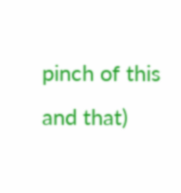pinch of this and that)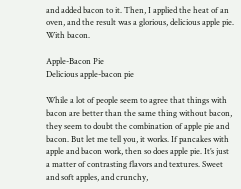and added bacon to it. Then, I applied the heat of an oven, and the result was a glorious, delicious apple pie. With bacon.

Apple-Bacon Pie
Delicious apple-bacon pie

While a lot of people seem to agree that things with bacon are better than the same thing without bacon, they seem to doubt the combination of apple pie and bacon. But let me tell you, it works. If pancakes with apple and bacon work, then so does apple pie. It’s just a matter of contrasting flavors and textures. Sweet and soft apples, and crunchy,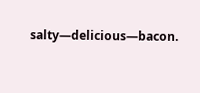salty—delicious—bacon.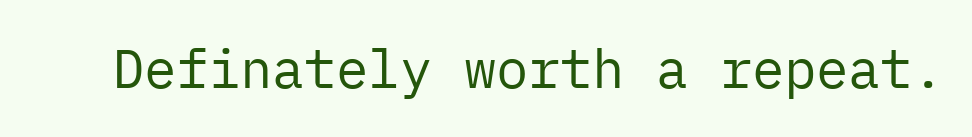Definately worth a repeat.